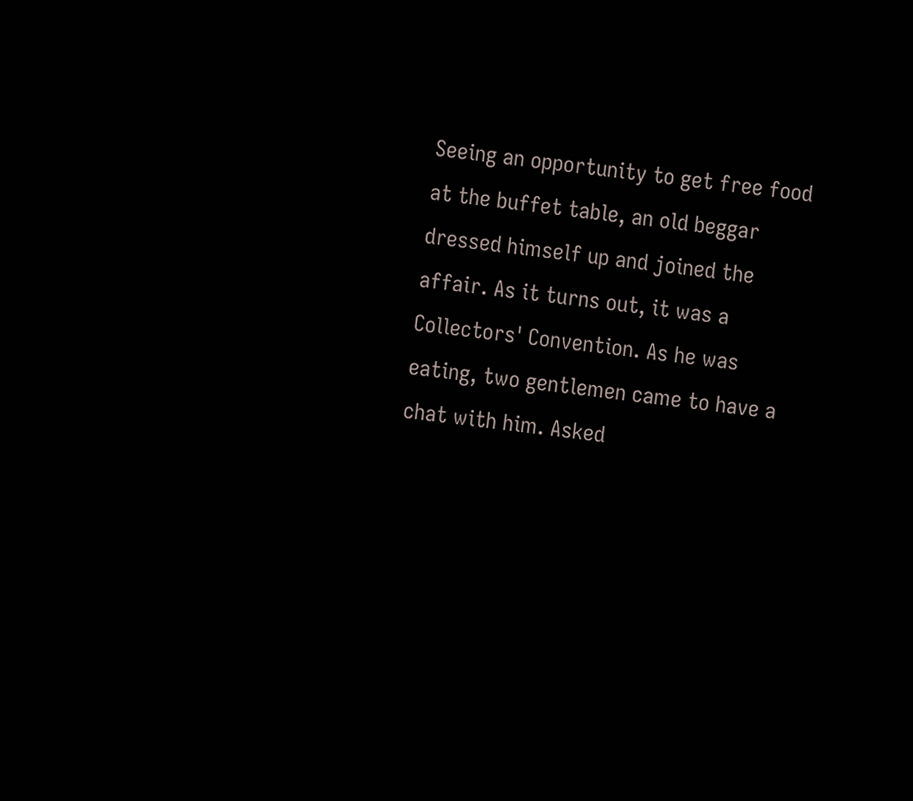Seeing an opportunity to get free food at the buffet table, an old beggar dressed himself up and joined the affair. As it turns out, it was a Collectors' Convention. As he was eating, two gentlemen came to have a chat with him. Asked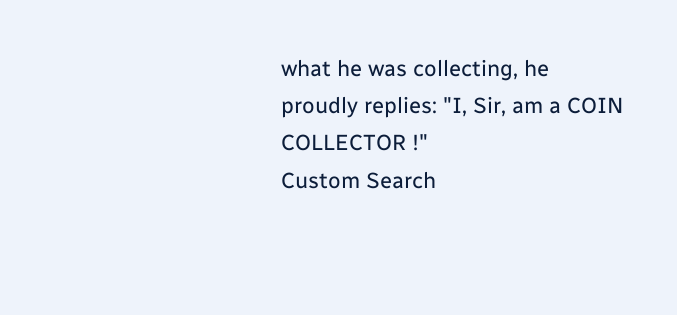what he was collecting, he proudly replies: "I, Sir, am a COIN COLLECTOR !"
Custom Search